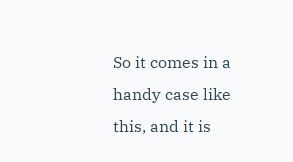So it comes in a handy case like this, and it is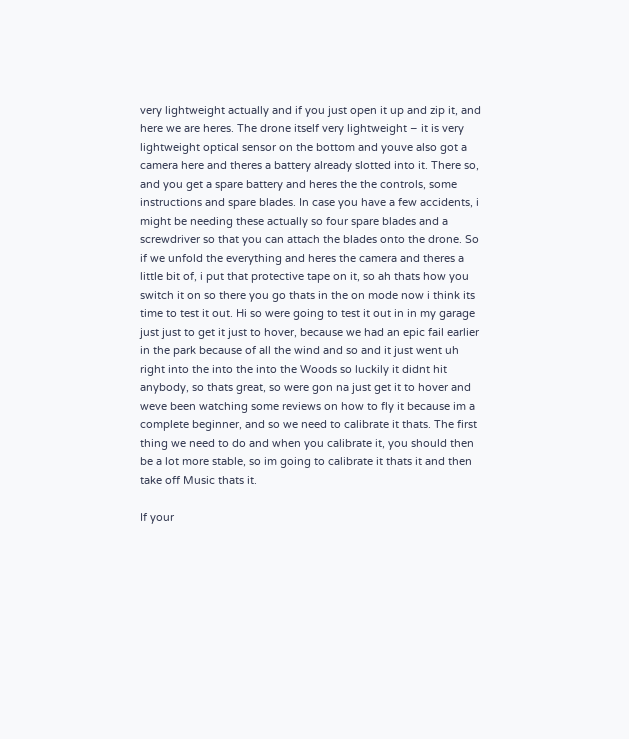very lightweight actually and if you just open it up and zip it, and here we are heres. The drone itself very lightweight – it is very lightweight optical sensor on the bottom and youve also got a camera here and theres a battery already slotted into it. There so, and you get a spare battery and heres the the controls, some instructions and spare blades. In case you have a few accidents, i might be needing these actually so four spare blades and a screwdriver so that you can attach the blades onto the drone. So if we unfold the everything and heres the camera and theres a little bit of, i put that protective tape on it, so ah thats how you switch it on so there you go thats in the on mode now i think its time to test it out. Hi so were going to test it out in in my garage just just to get it just to hover, because we had an epic fail earlier in the park because of all the wind and so and it just went uh right into the into the into the Woods so luckily it didnt hit anybody, so thats great, so were gon na just get it to hover and weve been watching some reviews on how to fly it because im a complete beginner, and so we need to calibrate it thats. The first thing we need to do and when you calibrate it, you should then be a lot more stable, so im going to calibrate it thats it and then take off Music thats it.

If your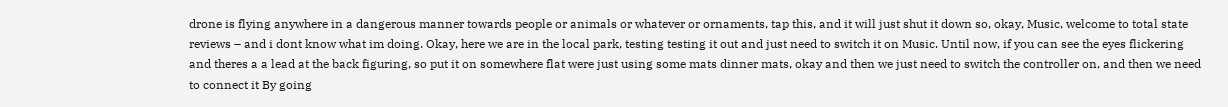drone is flying anywhere in a dangerous manner towards people or animals or whatever or ornaments, tap this, and it will just shut it down so, okay, Music, welcome to total state reviews – and i dont know what im doing. Okay, here we are in the local park, testing testing it out and just need to switch it on Music. Until now, if you can see the eyes flickering and theres a a lead at the back figuring, so put it on somewhere flat were just using some mats dinner mats, okay and then we just need to switch the controller on, and then we need to connect it By going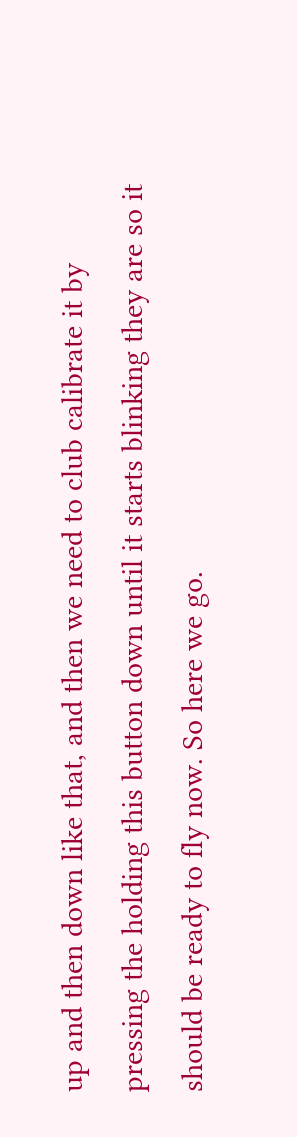up and then down like that, and then we need to club calibrate it by pressing the holding this button down until it starts blinking they are so it should be ready to fly now. So here we go.